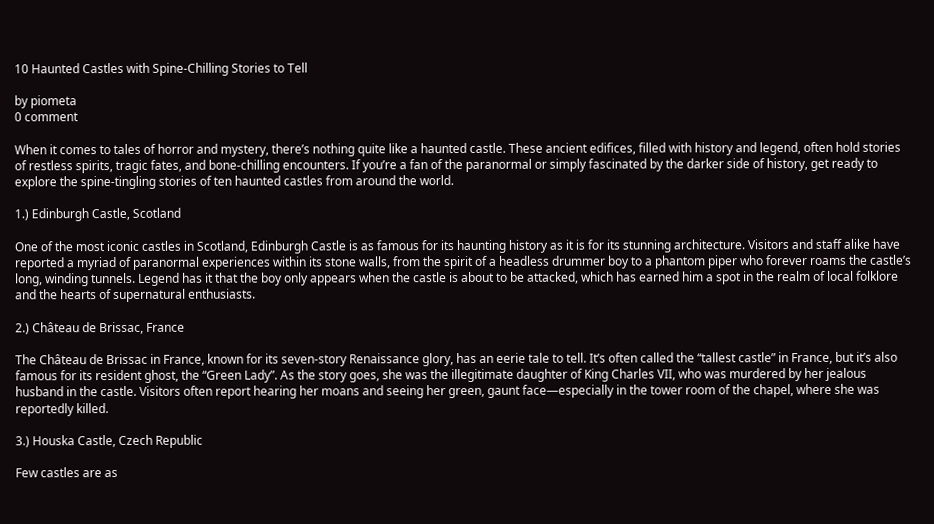10 Haunted Castles with Spine-Chilling Stories to Tell

by piometa
0 comment

When it comes to tales of horror and mystery, there’s nothing quite like a haunted castle. These ancient edifices, filled with history and legend, often hold stories of restless spirits, tragic fates, and bone-chilling encounters. If you’re a fan of the paranormal or simply fascinated by the darker side of history, get ready to explore the spine-tingling stories of ten haunted castles from around the world.

1.) Edinburgh Castle, Scotland

One of the most iconic castles in Scotland, Edinburgh Castle is as famous for its haunting history as it is for its stunning architecture. Visitors and staff alike have reported a myriad of paranormal experiences within its stone walls, from the spirit of a headless drummer boy to a phantom piper who forever roams the castle’s long, winding tunnels. Legend has it that the boy only appears when the castle is about to be attacked, which has earned him a spot in the realm of local folklore and the hearts of supernatural enthusiasts.

2.) Château de Brissac, France

The Château de Brissac in France, known for its seven-story Renaissance glory, has an eerie tale to tell. It’s often called the “tallest castle” in France, but it’s also famous for its resident ghost, the “Green Lady”. As the story goes, she was the illegitimate daughter of King Charles VII, who was murdered by her jealous husband in the castle. Visitors often report hearing her moans and seeing her green, gaunt face—especially in the tower room of the chapel, where she was reportedly killed.

3.) Houska Castle, Czech Republic

Few castles are as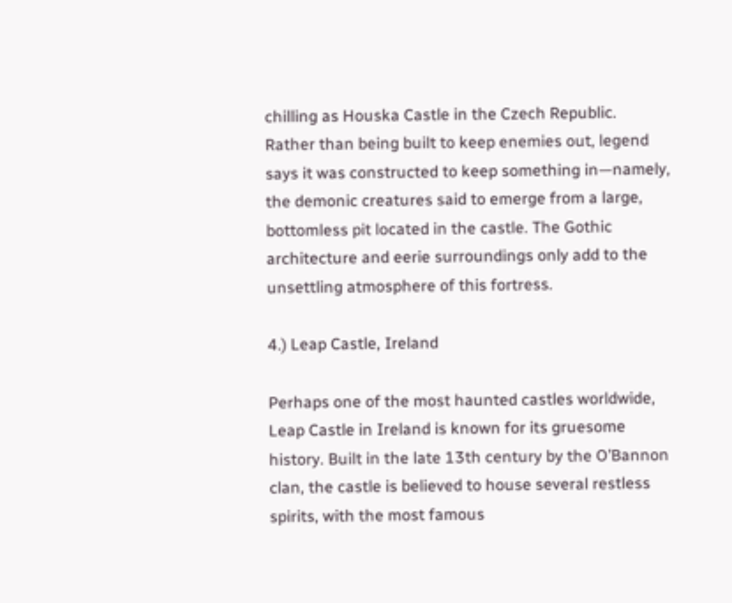chilling as Houska Castle in the Czech Republic. Rather than being built to keep enemies out, legend says it was constructed to keep something in—namely, the demonic creatures said to emerge from a large, bottomless pit located in the castle. The Gothic architecture and eerie surroundings only add to the unsettling atmosphere of this fortress.

4.) Leap Castle, Ireland

Perhaps one of the most haunted castles worldwide, Leap Castle in Ireland is known for its gruesome history. Built in the late 13th century by the O’Bannon clan, the castle is believed to house several restless spirits, with the most famous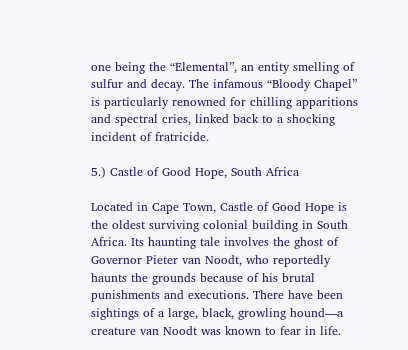one being the “Elemental”, an entity smelling of sulfur and decay. The infamous “Bloody Chapel” is particularly renowned for chilling apparitions and spectral cries, linked back to a shocking incident of fratricide.

5.) Castle of Good Hope, South Africa

Located in Cape Town, Castle of Good Hope is the oldest surviving colonial building in South Africa. Its haunting tale involves the ghost of Governor Pieter van Noodt, who reportedly haunts the grounds because of his brutal punishments and executions. There have been sightings of a large, black, growling hound—a creature van Noodt was known to fear in life.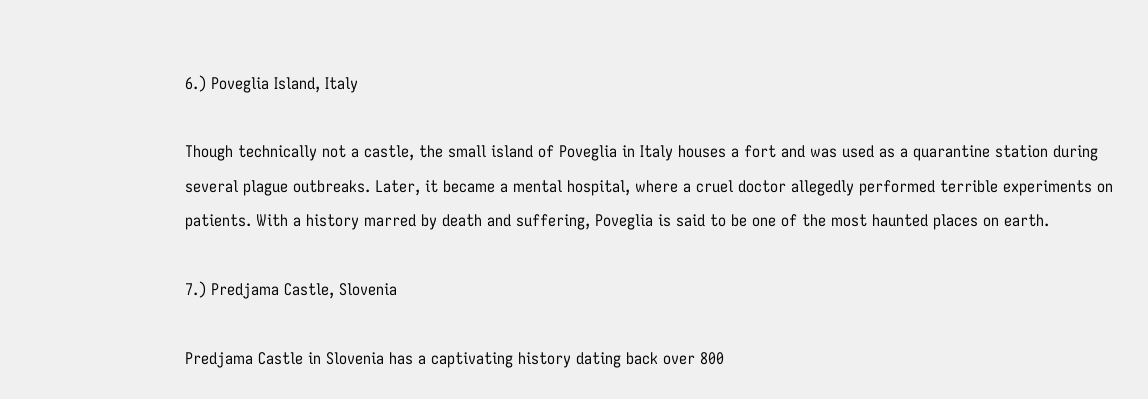6.) Poveglia Island, Italy

Though technically not a castle, the small island of Poveglia in Italy houses a fort and was used as a quarantine station during several plague outbreaks. Later, it became a mental hospital, where a cruel doctor allegedly performed terrible experiments on patients. With a history marred by death and suffering, Poveglia is said to be one of the most haunted places on earth.

7.) Predjama Castle, Slovenia

Predjama Castle in Slovenia has a captivating history dating back over 800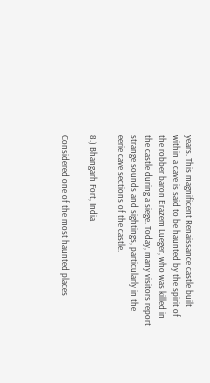years. This magnificent Renaissance castle built within a cave is said to be haunted by the spirit of the robber baron Erazem Lueger, who was killed in the castle during a siege. Today, many visitors report strange sounds and sightings, particularly in the eerie cave sections of the castle.

8.) Bhangarh Fort, India

Considered one of the most haunted places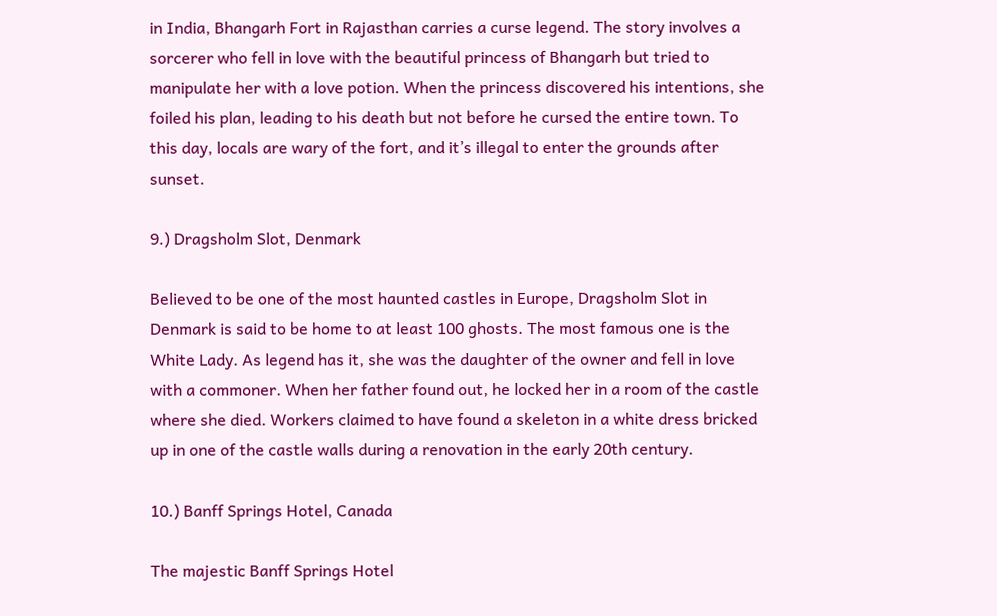in India, Bhangarh Fort in Rajasthan carries a curse legend. The story involves a sorcerer who fell in love with the beautiful princess of Bhangarh but tried to manipulate her with a love potion. When the princess discovered his intentions, she foiled his plan, leading to his death but not before he cursed the entire town. To this day, locals are wary of the fort, and it’s illegal to enter the grounds after sunset.

9.) Dragsholm Slot, Denmark

Believed to be one of the most haunted castles in Europe, Dragsholm Slot in Denmark is said to be home to at least 100 ghosts. The most famous one is the White Lady. As legend has it, she was the daughter of the owner and fell in love with a commoner. When her father found out, he locked her in a room of the castle where she died. Workers claimed to have found a skeleton in a white dress bricked up in one of the castle walls during a renovation in the early 20th century.

10.) Banff Springs Hotel, Canada

The majestic Banff Springs Hotel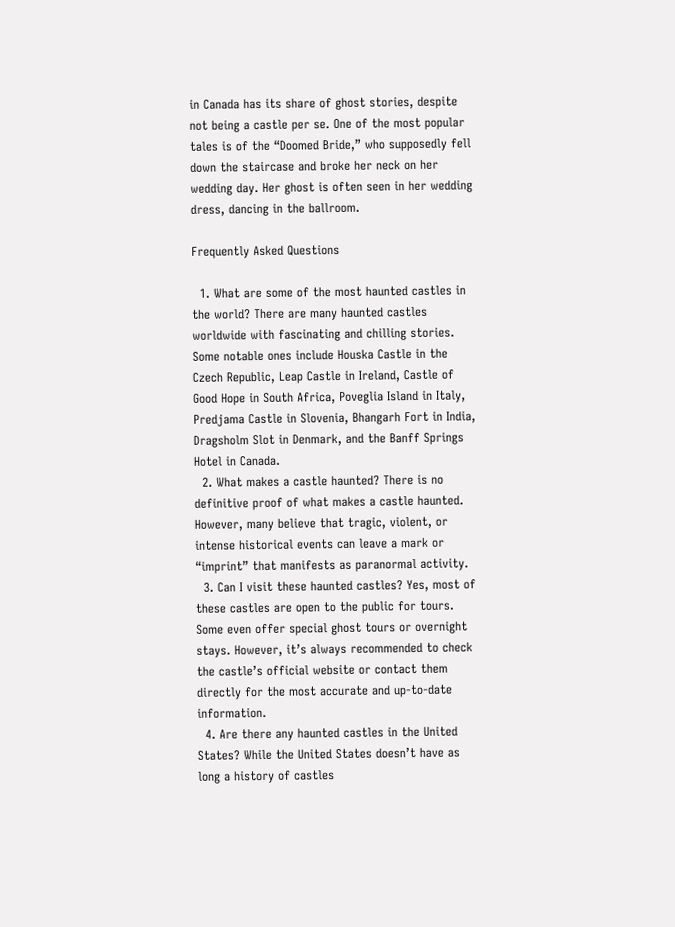in Canada has its share of ghost stories, despite not being a castle per se. One of the most popular tales is of the “Doomed Bride,” who supposedly fell down the staircase and broke her neck on her wedding day. Her ghost is often seen in her wedding dress, dancing in the ballroom.

Frequently Asked Questions

  1. What are some of the most haunted castles in the world? There are many haunted castles worldwide with fascinating and chilling stories. Some notable ones include Houska Castle in the Czech Republic, Leap Castle in Ireland, Castle of Good Hope in South Africa, Poveglia Island in Italy, Predjama Castle in Slovenia, Bhangarh Fort in India, Dragsholm Slot in Denmark, and the Banff Springs Hotel in Canada.
  2. What makes a castle haunted? There is no definitive proof of what makes a castle haunted. However, many believe that tragic, violent, or intense historical events can leave a mark or “imprint” that manifests as paranormal activity.
  3. Can I visit these haunted castles? Yes, most of these castles are open to the public for tours. Some even offer special ghost tours or overnight stays. However, it’s always recommended to check the castle’s official website or contact them directly for the most accurate and up-to-date information.
  4. Are there any haunted castles in the United States? While the United States doesn’t have as long a history of castles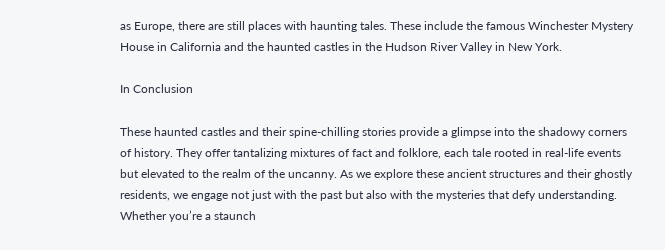as Europe, there are still places with haunting tales. These include the famous Winchester Mystery House in California and the haunted castles in the Hudson River Valley in New York.

In Conclusion

These haunted castles and their spine-chilling stories provide a glimpse into the shadowy corners of history. They offer tantalizing mixtures of fact and folklore, each tale rooted in real-life events but elevated to the realm of the uncanny. As we explore these ancient structures and their ghostly residents, we engage not just with the past but also with the mysteries that defy understanding. Whether you’re a staunch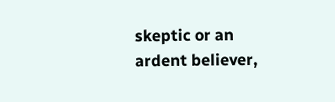skeptic or an ardent believer,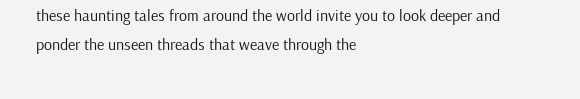these haunting tales from around the world invite you to look deeper and ponder the unseen threads that weave through the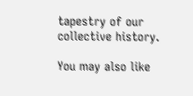tapestry of our collective history.

You may also like